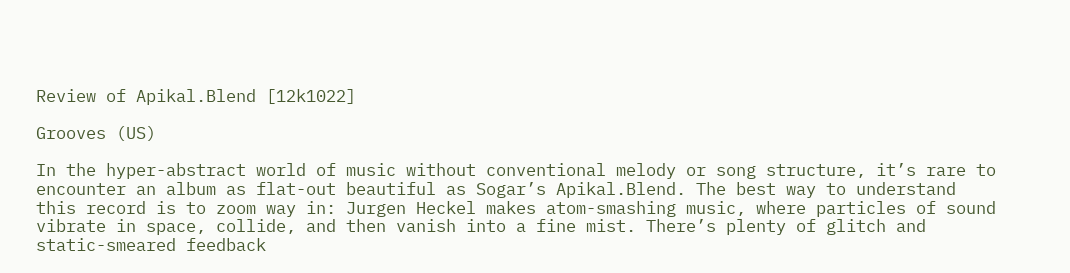Review of Apikal.Blend [12k1022]

Grooves (US)

In the hyper-abstract world of music without conventional melody or song structure, it’s rare to encounter an album as flat-out beautiful as Sogar’s Apikal.Blend. The best way to understand this record is to zoom way in: Jurgen Heckel makes atom-smashing music, where particles of sound vibrate in space, collide, and then vanish into a fine mist. There’s plenty of glitch and static-smeared feedback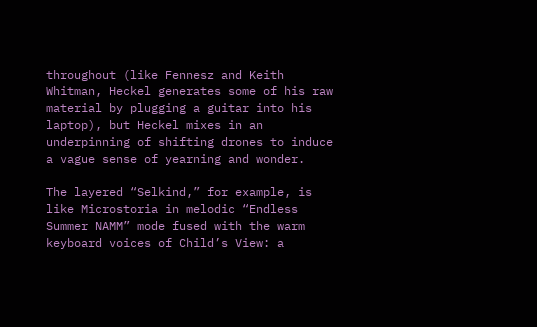throughout (like Fennesz and Keith Whitman, Heckel generates some of his raw material by plugging a guitar into his laptop), but Heckel mixes in an underpinning of shifting drones to induce a vague sense of yearning and wonder.

The layered “Selkind,” for example, is like Microstoria in melodic “Endless Summer NAMM” mode fused with the warm keyboard voices of Child’s View: a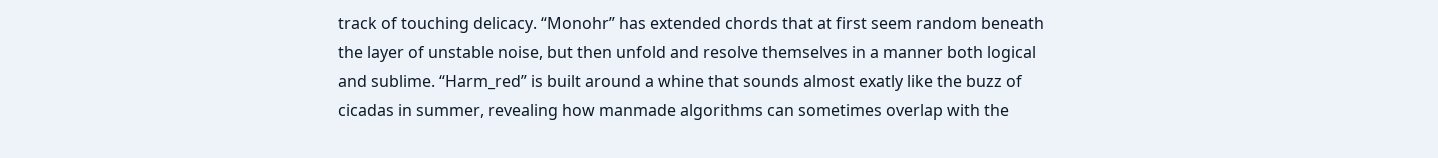track of touching delicacy. “Monohr” has extended chords that at first seem random beneath the layer of unstable noise, but then unfold and resolve themselves in a manner both logical and sublime. “Harm_red” is built around a whine that sounds almost exatly like the buzz of cicadas in summer, revealing how manmade algorithms can sometimes overlap with the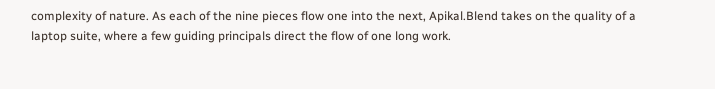complexity of nature. As each of the nine pieces flow one into the next, Apikal.Blend takes on the quality of a laptop suite, where a few guiding principals direct the flow of one long work.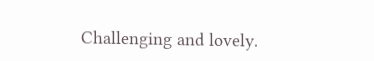Challenging and lovely.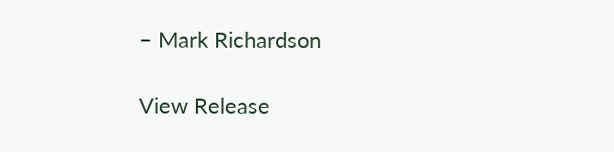– Mark Richardson

View Release